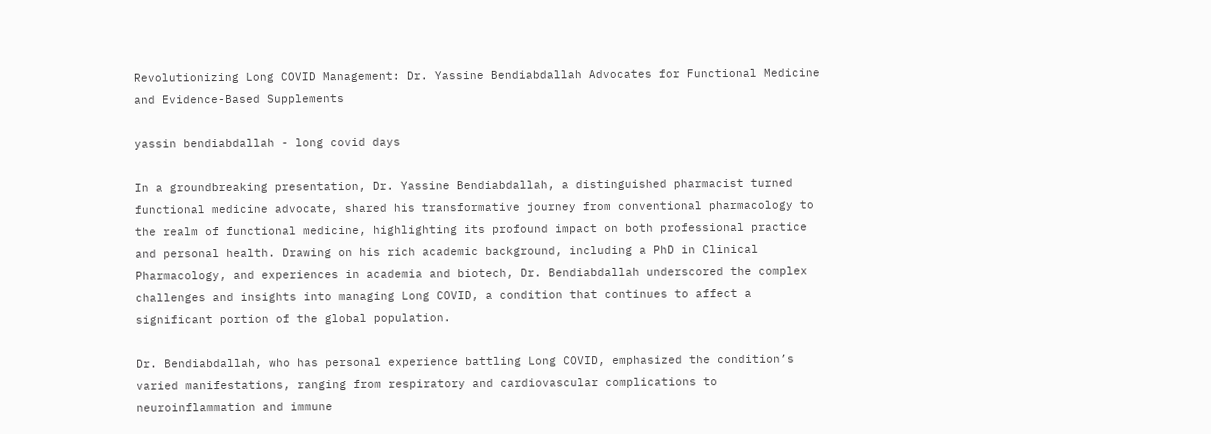Revolutionizing Long COVID Management: Dr. Yassine Bendiabdallah Advocates for Functional Medicine and Evidence-Based Supplements

yassin bendiabdallah - long covid days

In a groundbreaking presentation, Dr. Yassine Bendiabdallah, a distinguished pharmacist turned functional medicine advocate, shared his transformative journey from conventional pharmacology to the realm of functional medicine, highlighting its profound impact on both professional practice and personal health. Drawing on his rich academic background, including a PhD in Clinical Pharmacology, and experiences in academia and biotech, Dr. Bendiabdallah underscored the complex challenges and insights into managing Long COVID, a condition that continues to affect a significant portion of the global population.

Dr. Bendiabdallah, who has personal experience battling Long COVID, emphasized the condition’s varied manifestations, ranging from respiratory and cardiovascular complications to neuroinflammation and immune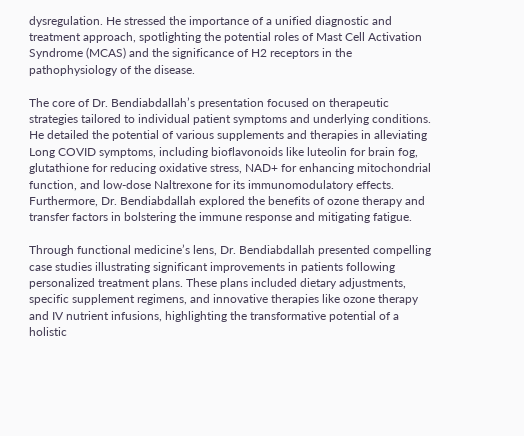dysregulation. He stressed the importance of a unified diagnostic and treatment approach, spotlighting the potential roles of Mast Cell Activation Syndrome (MCAS) and the significance of H2 receptors in the pathophysiology of the disease.

The core of Dr. Bendiabdallah’s presentation focused on therapeutic strategies tailored to individual patient symptoms and underlying conditions. He detailed the potential of various supplements and therapies in alleviating Long COVID symptoms, including bioflavonoids like luteolin for brain fog, glutathione for reducing oxidative stress, NAD+ for enhancing mitochondrial function, and low-dose Naltrexone for its immunomodulatory effects. Furthermore, Dr. Bendiabdallah explored the benefits of ozone therapy and transfer factors in bolstering the immune response and mitigating fatigue.

Through functional medicine’s lens, Dr. Bendiabdallah presented compelling case studies illustrating significant improvements in patients following personalized treatment plans. These plans included dietary adjustments, specific supplement regimens, and innovative therapies like ozone therapy and IV nutrient infusions, highlighting the transformative potential of a holistic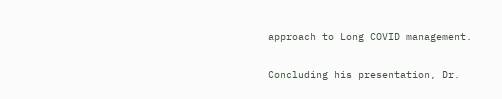approach to Long COVID management.

Concluding his presentation, Dr.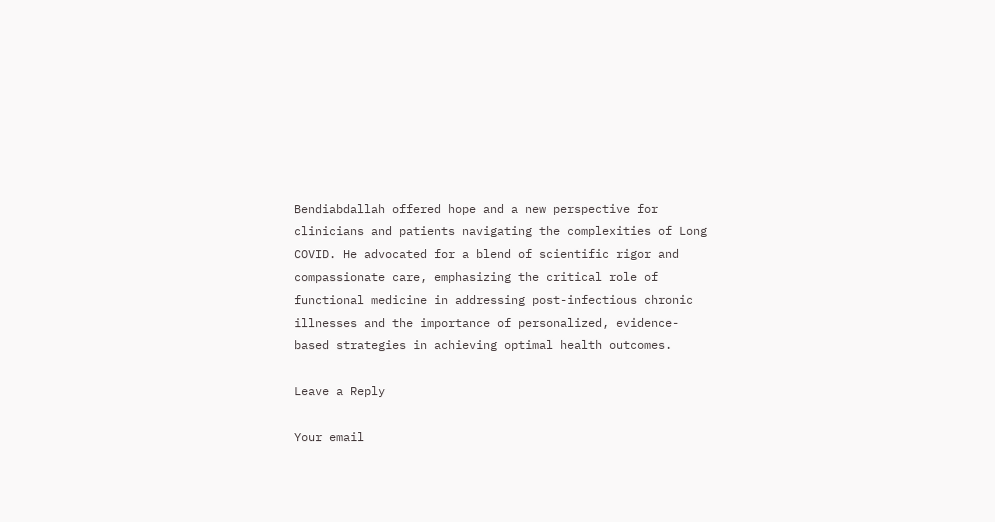Bendiabdallah offered hope and a new perspective for clinicians and patients navigating the complexities of Long COVID. He advocated for a blend of scientific rigor and compassionate care, emphasizing the critical role of functional medicine in addressing post-infectious chronic illnesses and the importance of personalized, evidence-based strategies in achieving optimal health outcomes.

Leave a Reply

Your email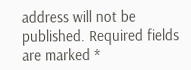address will not be published. Required fields are marked *